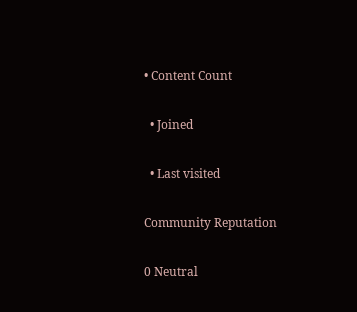• Content Count

  • Joined

  • Last visited

Community Reputation

0 Neutral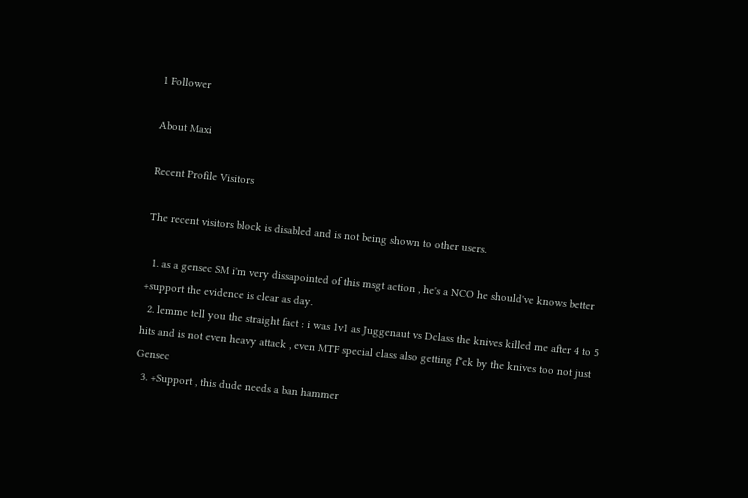1 Follower

About Maxi

Recent Profile Visitors

The recent visitors block is disabled and is not being shown to other users.

  1. as a gensec SM i'm very dissapointed of this msgt action , he's a NCO he should've knows better +support the evidence is clear as day.
  2. lemme tell you the straight fact : i was 1v1 as Juggenaut vs Dclass the knives killed me after 4 to 5 hits and is not even heavy attack , even MTF special class also getting f*ck by the knives too not just Gensec
  3. +Support , this dude needs a ban hammer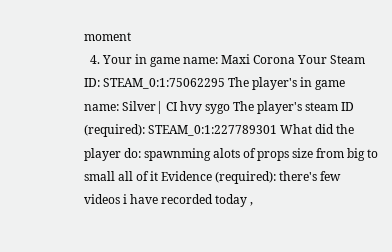moment
  4. Your in game name: Maxi Corona Your Steam ID: STEAM_0:1:75062295 The player's in game name: Silver| CI hvy sygo The player's steam ID (required): STEAM_0:1:227789301 What did the player do: spawnming alots of props size from big to small all of it Evidence (required): there's few videos i have recorded today ,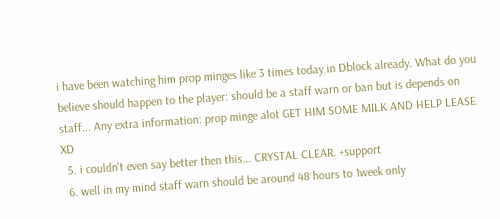i have been watching him prop minges like 3 times today in Dblock already. What do you believe should happen to the player: should be a staff warn or ban but is depends on staff... Any extra information: prop minge alot GET HIM SOME MILK AND HELP LEASE XD
  5. i couldn't even say better then this... CRYSTAL CLEAR. +support
  6. well in my mind staff warn should be around 48 hours to 1week only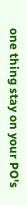one thing stay on your PO's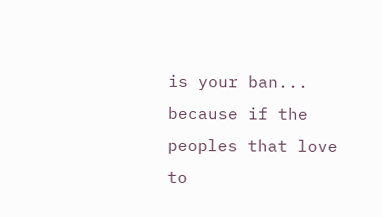is your ban... because if the peoples that love to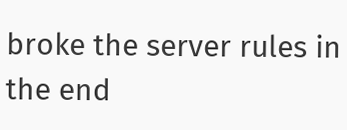broke the server rules in the end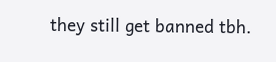they still get banned tbh.